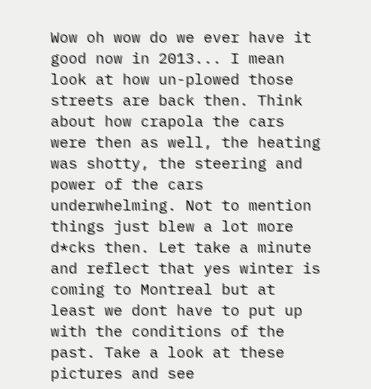Wow oh wow do we ever have it good now in 2013... I mean look at how un-plowed those streets are back then. Think about how crapola the cars were then as well, the heating was shotty, the steering and power of the cars underwhelming. Not to mention things just blew a lot more d*cks then. Let take a minute and reflect that yes winter is coming to Montreal but at least we dont have to put up with the conditions of the past. Take a look at these pictures and see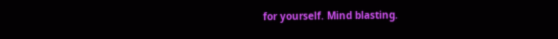for yourself. Mind blasting.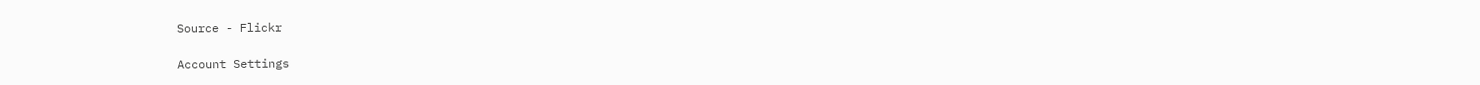Source - Flickr

Account Settings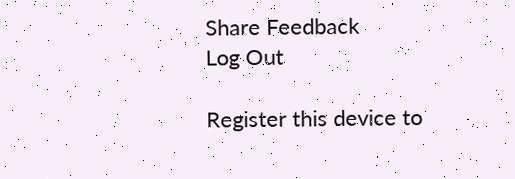Share Feedback
Log Out

Register this device to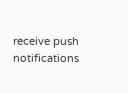receive push notifications